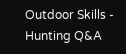Outdoor Skills - Hunting Q&A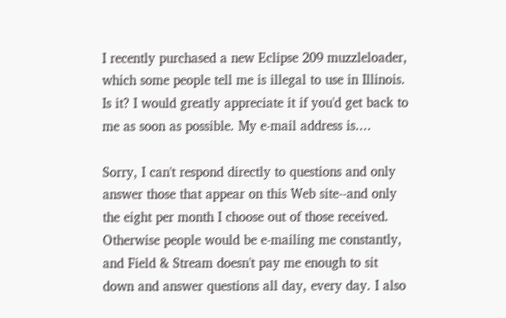I recently purchased a new Eclipse 209 muzzleloader, which some people tell me is illegal to use in Illinois. Is it? I would greatly appreciate it if you'd get back to me as soon as possible. My e-mail address is....

Sorry, I can't respond directly to questions and only answer those that appear on this Web site--and only the eight per month I choose out of those received. Otherwise people would be e-mailing me constantly, and Field & Stream doesn't pay me enough to sit down and answer questions all day, every day. I also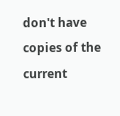don't have copies of the current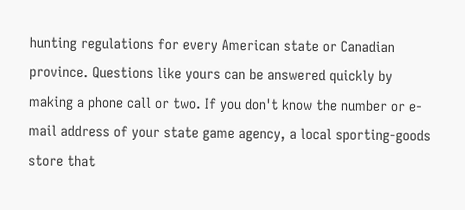hunting regulations for every American state or Canadian province. Questions like yours can be answered quickly by making a phone call or two. If you don't know the number or e-mail address of your state game agency, a local sporting-goods store that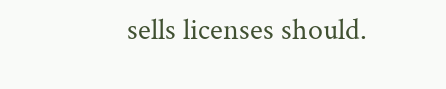sells licenses should.